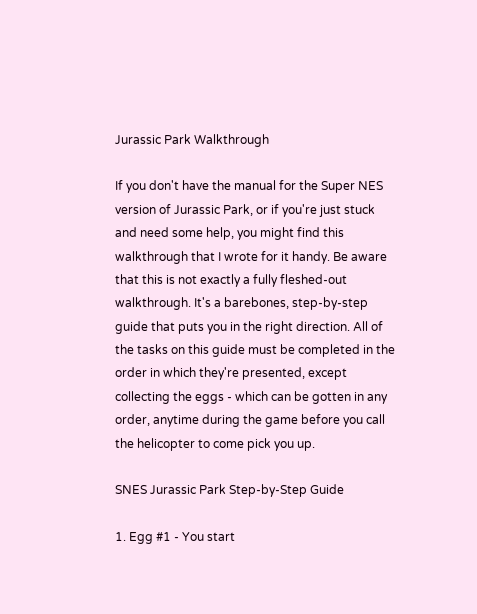Jurassic Park Walkthrough

If you don't have the manual for the Super NES version of Jurassic Park, or if you're just stuck and need some help, you might find this walkthrough that I wrote for it handy. Be aware that this is not exactly a fully fleshed-out walkthrough. It's a barebones, step-by-step guide that puts you in the right direction. All of the tasks on this guide must be completed in the order in which they're presented, except collecting the eggs - which can be gotten in any order, anytime during the game before you call the helicopter to come pick you up.

SNES Jurassic Park Step-by-Step Guide

1. Egg #1 - You start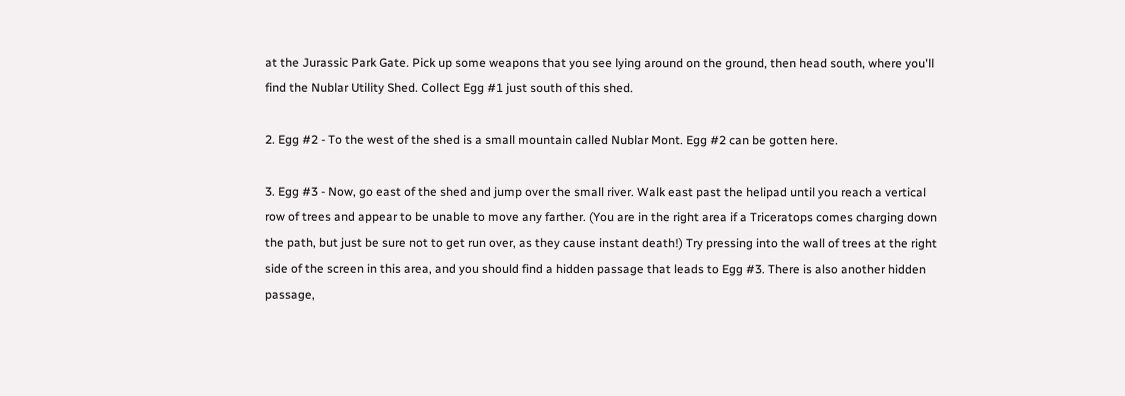at the Jurassic Park Gate. Pick up some weapons that you see lying around on the ground, then head south, where you'll find the Nublar Utility Shed. Collect Egg #1 just south of this shed.

2. Egg #2 - To the west of the shed is a small mountain called Nublar Mont. Egg #2 can be gotten here.

3. Egg #3 - Now, go east of the shed and jump over the small river. Walk east past the helipad until you reach a vertical row of trees and appear to be unable to move any farther. (You are in the right area if a Triceratops comes charging down the path, but just be sure not to get run over, as they cause instant death!) Try pressing into the wall of trees at the right side of the screen in this area, and you should find a hidden passage that leads to Egg #3. There is also another hidden passage,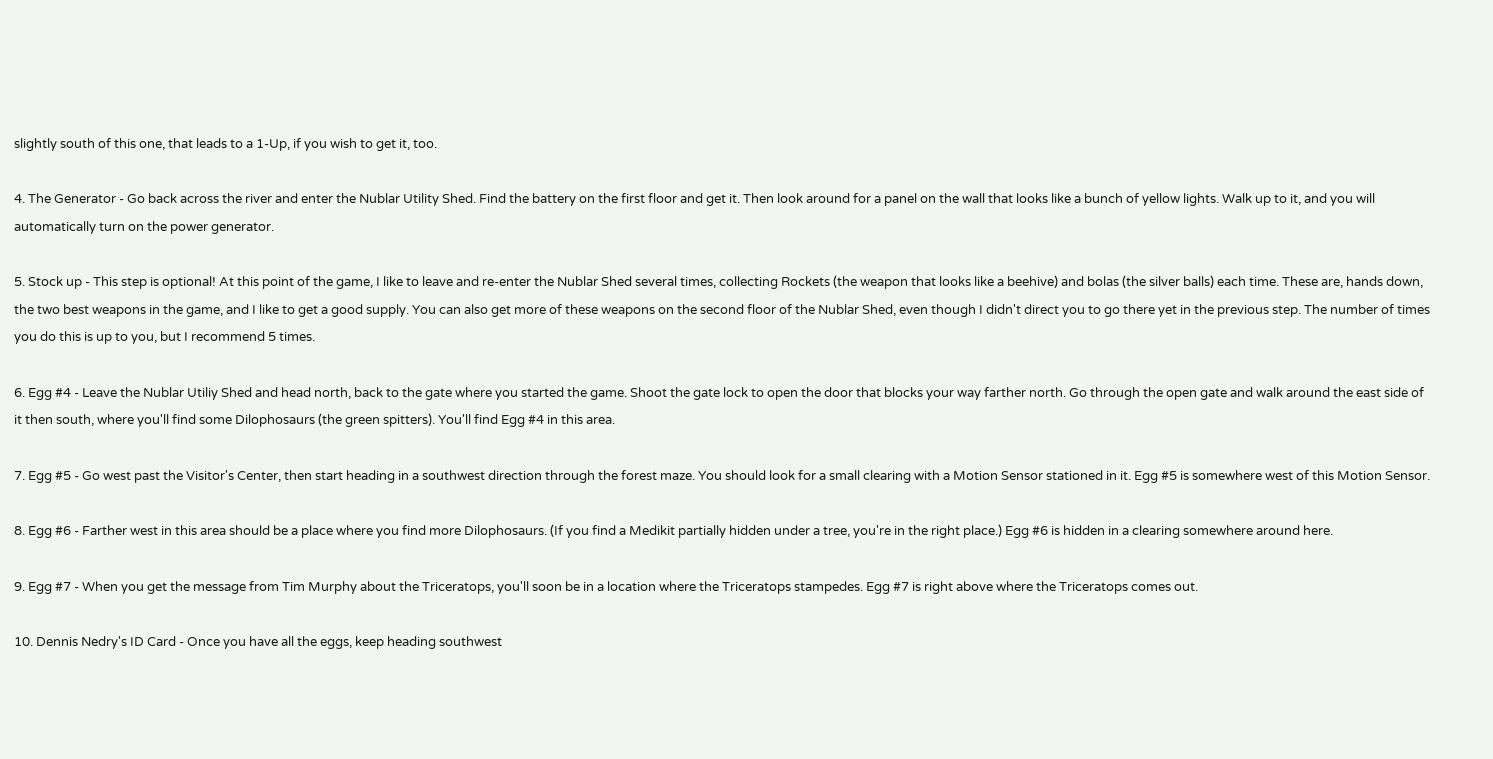slightly south of this one, that leads to a 1-Up, if you wish to get it, too.

4. The Generator - Go back across the river and enter the Nublar Utility Shed. Find the battery on the first floor and get it. Then look around for a panel on the wall that looks like a bunch of yellow lights. Walk up to it, and you will automatically turn on the power generator.

5. Stock up - This step is optional! At this point of the game, I like to leave and re-enter the Nublar Shed several times, collecting Rockets (the weapon that looks like a beehive) and bolas (the silver balls) each time. These are, hands down, the two best weapons in the game, and I like to get a good supply. You can also get more of these weapons on the second floor of the Nublar Shed, even though I didn't direct you to go there yet in the previous step. The number of times you do this is up to you, but I recommend 5 times.

6. Egg #4 - Leave the Nublar Utiliy Shed and head north, back to the gate where you started the game. Shoot the gate lock to open the door that blocks your way farther north. Go through the open gate and walk around the east side of it then south, where you'll find some Dilophosaurs (the green spitters). You'll find Egg #4 in this area.

7. Egg #5 - Go west past the Visitor's Center, then start heading in a southwest direction through the forest maze. You should look for a small clearing with a Motion Sensor stationed in it. Egg #5 is somewhere west of this Motion Sensor.

8. Egg #6 - Farther west in this area should be a place where you find more Dilophosaurs. (If you find a Medikit partially hidden under a tree, you're in the right place.) Egg #6 is hidden in a clearing somewhere around here.

9. Egg #7 - When you get the message from Tim Murphy about the Triceratops, you'll soon be in a location where the Triceratops stampedes. Egg #7 is right above where the Triceratops comes out.

10. Dennis Nedry's ID Card - Once you have all the eggs, keep heading southwest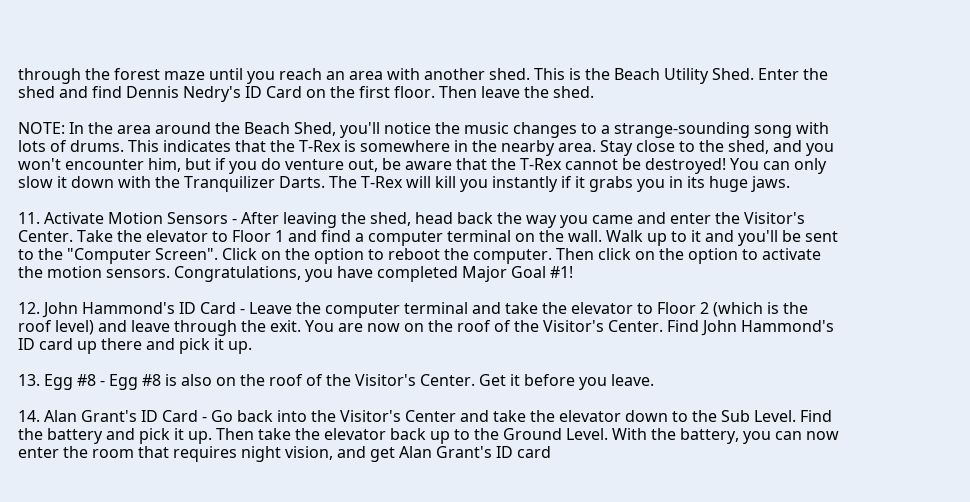through the forest maze until you reach an area with another shed. This is the Beach Utility Shed. Enter the shed and find Dennis Nedry's ID Card on the first floor. Then leave the shed.

NOTE: In the area around the Beach Shed, you'll notice the music changes to a strange-sounding song with lots of drums. This indicates that the T-Rex is somewhere in the nearby area. Stay close to the shed, and you won't encounter him, but if you do venture out, be aware that the T-Rex cannot be destroyed! You can only slow it down with the Tranquilizer Darts. The T-Rex will kill you instantly if it grabs you in its huge jaws.

11. Activate Motion Sensors - After leaving the shed, head back the way you came and enter the Visitor's Center. Take the elevator to Floor 1 and find a computer terminal on the wall. Walk up to it and you'll be sent to the "Computer Screen". Click on the option to reboot the computer. Then click on the option to activate the motion sensors. Congratulations, you have completed Major Goal #1!

12. John Hammond's ID Card - Leave the computer terminal and take the elevator to Floor 2 (which is the roof level) and leave through the exit. You are now on the roof of the Visitor's Center. Find John Hammond's ID card up there and pick it up.

13. Egg #8 - Egg #8 is also on the roof of the Visitor's Center. Get it before you leave.

14. Alan Grant's ID Card - Go back into the Visitor's Center and take the elevator down to the Sub Level. Find the battery and pick it up. Then take the elevator back up to the Ground Level. With the battery, you can now enter the room that requires night vision, and get Alan Grant's ID card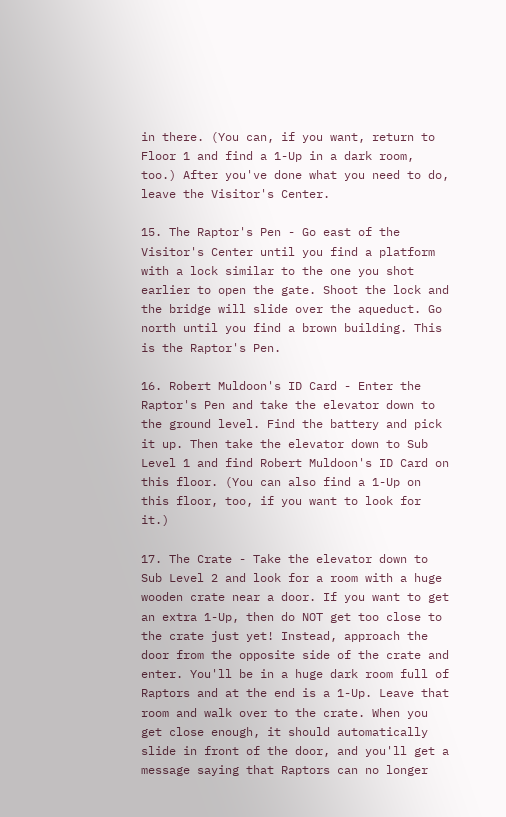in there. (You can, if you want, return to Floor 1 and find a 1-Up in a dark room, too.) After you've done what you need to do, leave the Visitor's Center.

15. The Raptor's Pen - Go east of the Visitor's Center until you find a platform with a lock similar to the one you shot earlier to open the gate. Shoot the lock and the bridge will slide over the aqueduct. Go north until you find a brown building. This is the Raptor's Pen.

16. Robert Muldoon's ID Card - Enter the Raptor's Pen and take the elevator down to the ground level. Find the battery and pick it up. Then take the elevator down to Sub Level 1 and find Robert Muldoon's ID Card on this floor. (You can also find a 1-Up on this floor, too, if you want to look for it.)

17. The Crate - Take the elevator down to Sub Level 2 and look for a room with a huge wooden crate near a door. If you want to get an extra 1-Up, then do NOT get too close to the crate just yet! Instead, approach the door from the opposite side of the crate and enter. You'll be in a huge dark room full of Raptors and at the end is a 1-Up. Leave that room and walk over to the crate. When you get close enough, it should automatically slide in front of the door, and you'll get a message saying that Raptors can no longer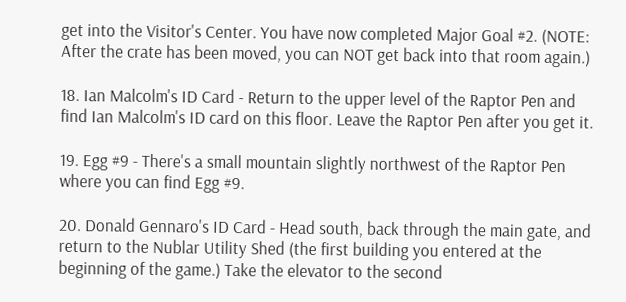get into the Visitor's Center. You have now completed Major Goal #2. (NOTE: After the crate has been moved, you can NOT get back into that room again.)

18. Ian Malcolm's ID Card - Return to the upper level of the Raptor Pen and find Ian Malcolm's ID card on this floor. Leave the Raptor Pen after you get it.

19. Egg #9 - There's a small mountain slightly northwest of the Raptor Pen where you can find Egg #9.

20. Donald Gennaro's ID Card - Head south, back through the main gate, and return to the Nublar Utility Shed (the first building you entered at the beginning of the game.) Take the elevator to the second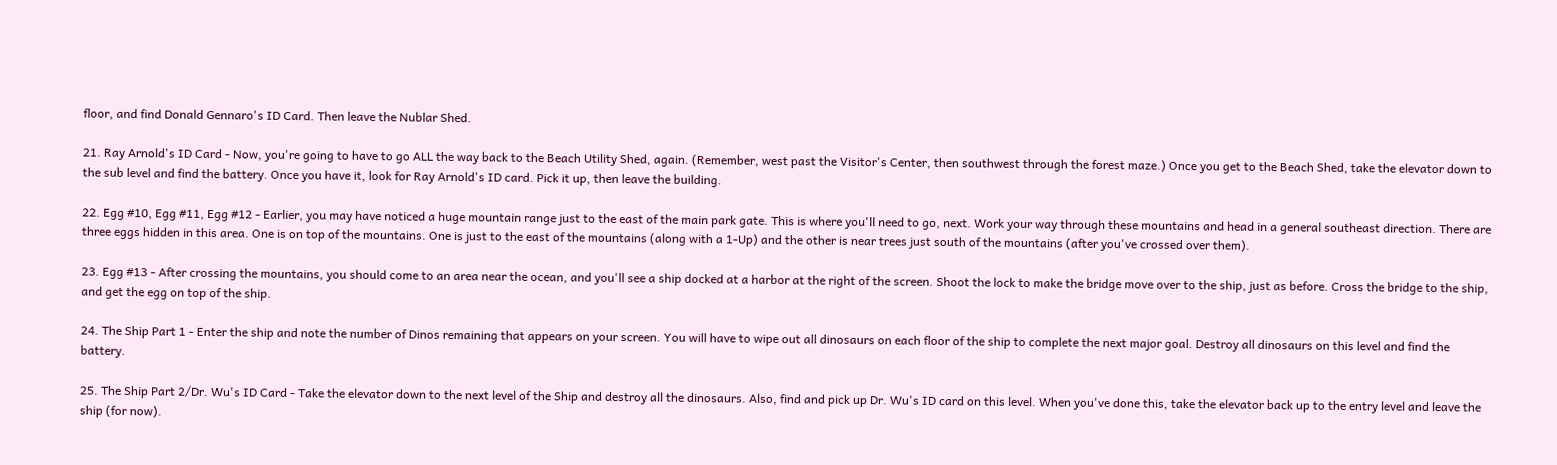floor, and find Donald Gennaro's ID Card. Then leave the Nublar Shed.

21. Ray Arnold's ID Card - Now, you're going to have to go ALL the way back to the Beach Utility Shed, again. (Remember, west past the Visitor's Center, then southwest through the forest maze.) Once you get to the Beach Shed, take the elevator down to the sub level and find the battery. Once you have it, look for Ray Arnold's ID card. Pick it up, then leave the building.

22. Egg #10, Egg #11, Egg #12 - Earlier, you may have noticed a huge mountain range just to the east of the main park gate. This is where you'll need to go, next. Work your way through these mountains and head in a general southeast direction. There are three eggs hidden in this area. One is on top of the mountains. One is just to the east of the mountains (along with a 1-Up) and the other is near trees just south of the mountains (after you've crossed over them).

23. Egg #13 - After crossing the mountains, you should come to an area near the ocean, and you'll see a ship docked at a harbor at the right of the screen. Shoot the lock to make the bridge move over to the ship, just as before. Cross the bridge to the ship, and get the egg on top of the ship.

24. The Ship Part 1 - Enter the ship and note the number of Dinos remaining that appears on your screen. You will have to wipe out all dinosaurs on each floor of the ship to complete the next major goal. Destroy all dinosaurs on this level and find the battery.

25. The Ship Part 2/Dr. Wu's ID Card - Take the elevator down to the next level of the Ship and destroy all the dinosaurs. Also, find and pick up Dr. Wu's ID card on this level. When you've done this, take the elevator back up to the entry level and leave the ship (for now).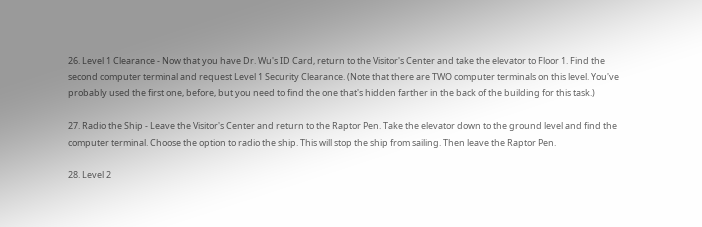26. Level 1 Clearance - Now that you have Dr. Wu's ID Card, return to the Visitor's Center and take the elevator to Floor 1. Find the second computer terminal and request Level 1 Security Clearance. (Note that there are TWO computer terminals on this level. You've probably used the first one, before, but you need to find the one that's hidden farther in the back of the building for this task.)

27. Radio the Ship - Leave the Visitor's Center and return to the Raptor Pen. Take the elevator down to the ground level and find the computer terminal. Choose the option to radio the ship. This will stop the ship from sailing. Then leave the Raptor Pen.

28. Level 2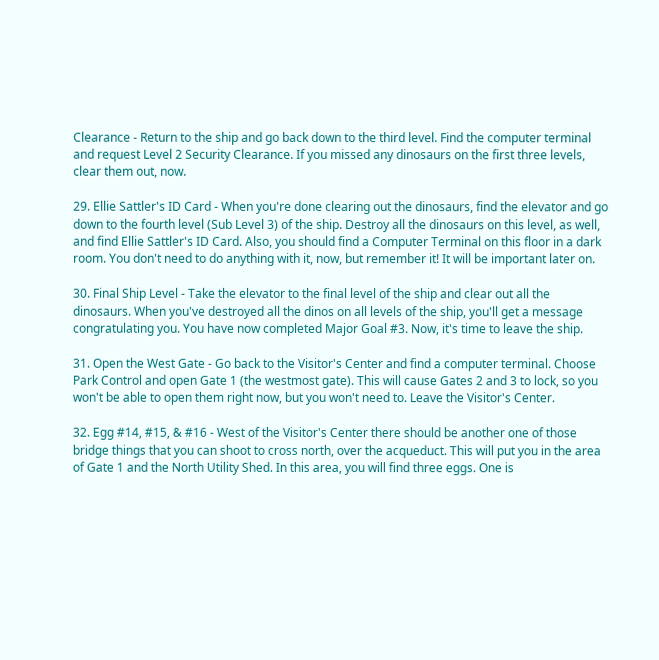Clearance - Return to the ship and go back down to the third level. Find the computer terminal and request Level 2 Security Clearance. If you missed any dinosaurs on the first three levels, clear them out, now.

29. Ellie Sattler's ID Card - When you're done clearing out the dinosaurs, find the elevator and go down to the fourth level (Sub Level 3) of the ship. Destroy all the dinosaurs on this level, as well, and find Ellie Sattler's ID Card. Also, you should find a Computer Terminal on this floor in a dark room. You don't need to do anything with it, now, but remember it! It will be important later on.

30. Final Ship Level - Take the elevator to the final level of the ship and clear out all the dinosaurs. When you've destroyed all the dinos on all levels of the ship, you'll get a message congratulating you. You have now completed Major Goal #3. Now, it's time to leave the ship.

31. Open the West Gate - Go back to the Visitor's Center and find a computer terminal. Choose Park Control and open Gate 1 (the westmost gate). This will cause Gates 2 and 3 to lock, so you won't be able to open them right now, but you won't need to. Leave the Visitor's Center.

32. Egg #14, #15, & #16 - West of the Visitor's Center there should be another one of those bridge things that you can shoot to cross north, over the acqueduct. This will put you in the area of Gate 1 and the North Utility Shed. In this area, you will find three eggs. One is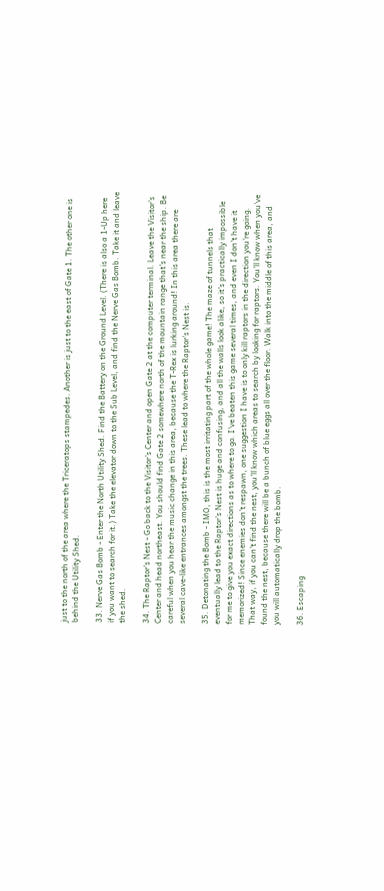just to the north of the area where the Triceratops stampedes. Another is just to the east of Gate 1. The other one is behind the Utility Shed.

33. Nerve Gas Bomb - Enter the North Utility Shed. Find the Battery on the Ground Level. (There is also a 1-Up here if you want to search for it.) Take the elevator down to the Sub Level, and find the Nerve Gas Bomb. Take it and leave the shed.

34. The Raptor's Nest - Go back to the Visitor's Center and open Gate 2 at the computer terminal. Leave the Visitor's Center and head northeast. You should find Gate 2 somewhere north of the mountain range that's near the ship. Be careful when you hear the music change in this area, because the T-Rex is lurking around! In this area there are several cave-like entrances amongst the trees. These lead to where the Raptor's Nest is.

35. Detonating the Bomb - IMO, this is the most irritating part of the whole game! The maze of tunnels that eventually lead to the Raptor's Nest is huge and confusing, and all the walls look alike, so it's practically impossible for me to give you exact directions as to where to go. I've beaten this game several times, and even I don't have it memorized! Since enemies don't respawn, one suggestion I have is to only kill raptors in the direction you're going. That way, if you can't find the nest, you'll know which areas to search by looking for raptors. You'll know when you've found the nest, because there will be a bunch of blue eggs all over the floor. Walk into the middle of this area, and you will automatically drop the bomb.

36. Escaping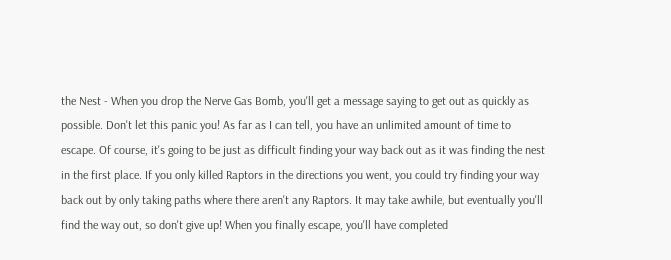the Nest - When you drop the Nerve Gas Bomb, you'll get a message saying to get out as quickly as possible. Don't let this panic you! As far as I can tell, you have an unlimited amount of time to escape. Of course, it's going to be just as difficult finding your way back out as it was finding the nest in the first place. If you only killed Raptors in the directions you went, you could try finding your way back out by only taking paths where there aren't any Raptors. It may take awhile, but eventually you'll find the way out, so don't give up! When you finally escape, you'll have completed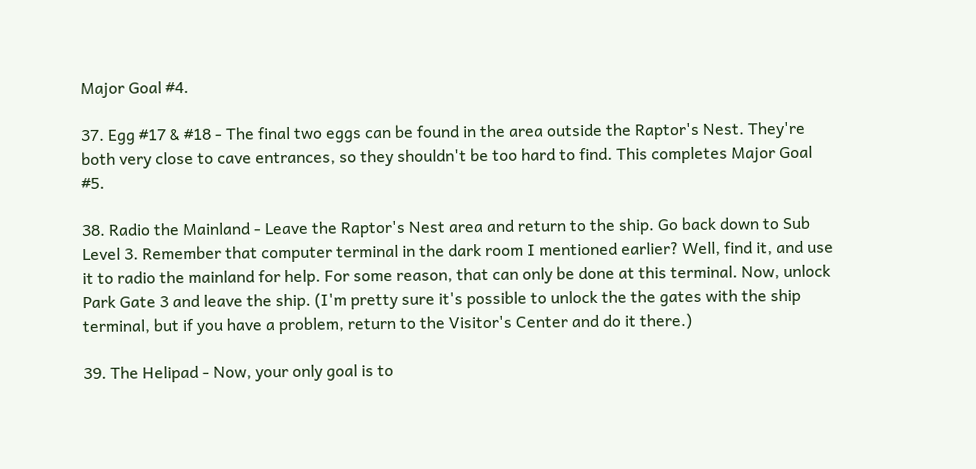Major Goal #4.

37. Egg #17 & #18 - The final two eggs can be found in the area outside the Raptor's Nest. They're both very close to cave entrances, so they shouldn't be too hard to find. This completes Major Goal #5.

38. Radio the Mainland - Leave the Raptor's Nest area and return to the ship. Go back down to Sub Level 3. Remember that computer terminal in the dark room I mentioned earlier? Well, find it, and use it to radio the mainland for help. For some reason, that can only be done at this terminal. Now, unlock Park Gate 3 and leave the ship. (I'm pretty sure it's possible to unlock the the gates with the ship terminal, but if you have a problem, return to the Visitor's Center and do it there.)

39. The Helipad - Now, your only goal is to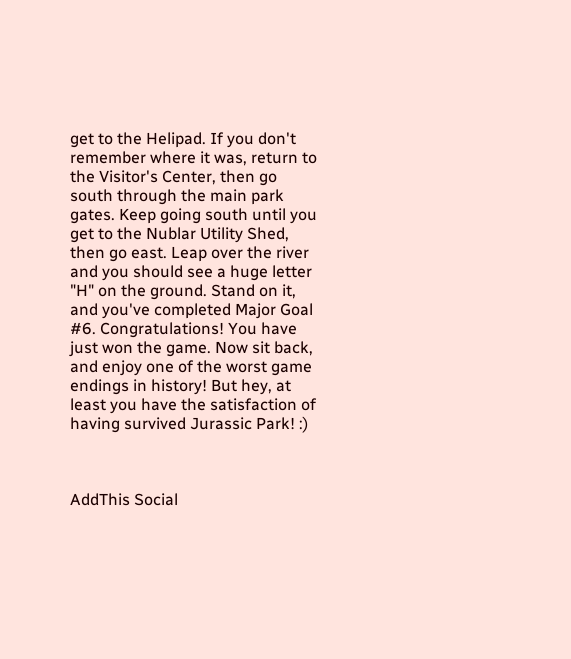get to the Helipad. If you don't remember where it was, return to the Visitor's Center, then go south through the main park gates. Keep going south until you get to the Nublar Utility Shed, then go east. Leap over the river and you should see a huge letter "H" on the ground. Stand on it, and you've completed Major Goal #6. Congratulations! You have just won the game. Now sit back, and enjoy one of the worst game endings in history! But hey, at least you have the satisfaction of having survived Jurassic Park! :)



AddThis Social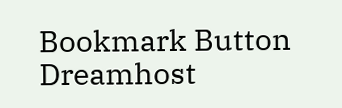Bookmark Button Dreamhost